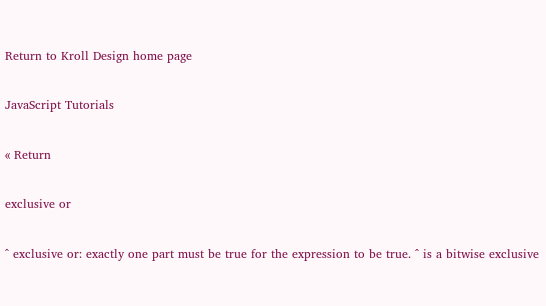Return to Kroll Design home page

JavaScript Tutorials

« Return

exclusive or

^ exclusive or: exactly one part must be true for the expression to be true. ^ is a bitwise exclusive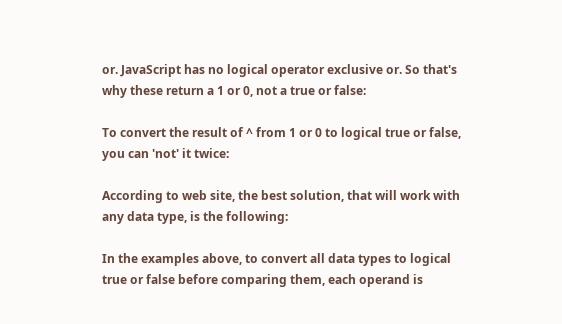or. JavaScript has no logical operator exclusive or. So that's why these return a 1 or 0, not a true or false:

To convert the result of ^ from 1 or 0 to logical true or false, you can 'not' it twice:

According to web site, the best solution, that will work with any data type, is the following:

In the examples above, to convert all data types to logical true or false before comparing them, each operand is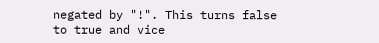negated by "!". This turns false to true and vice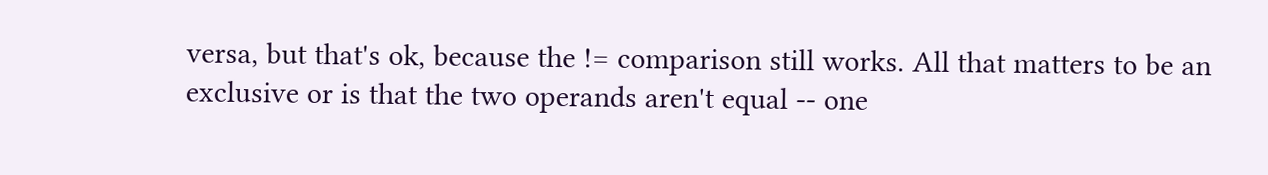versa, but that's ok, because the != comparison still works. All that matters to be an exclusive or is that the two operands aren't equal -- one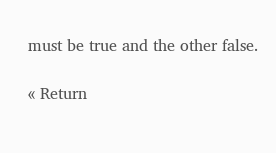must be true and the other false.

« Return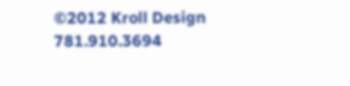©2012 Kroll Design    781.910.3694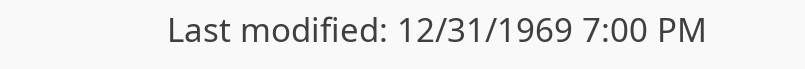Last modified: 12/31/1969 7:00 PM